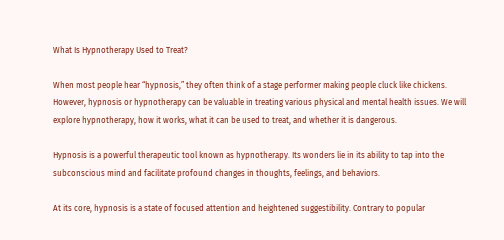What Is Hypnotherapy Used to Treat?

When most people hear “hypnosis,” they often think of a stage performer making people cluck like chickens. However, hypnosis or hypnotherapy can be valuable in treating various physical and mental health issues. We will explore hypnotherapy, how it works, what it can be used to treat, and whether it is dangerous.

Hypnosis is a powerful therapeutic tool known as hypnotherapy. Its wonders lie in its ability to tap into the subconscious mind and facilitate profound changes in thoughts, feelings, and behaviors.

At its core, hypnosis is a state of focused attention and heightened suggestibility. Contrary to popular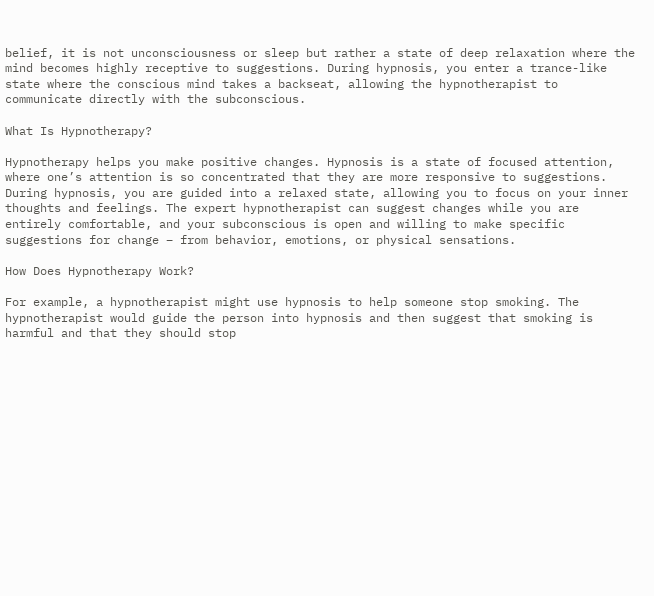belief, it is not unconsciousness or sleep but rather a state of deep relaxation where the mind becomes highly receptive to suggestions. During hypnosis, you enter a trance-like state where the conscious mind takes a backseat, allowing the hypnotherapist to communicate directly with the subconscious.

What Is Hypnotherapy?

Hypnotherapy helps you make positive changes. Hypnosis is a state of focused attention, where one’s attention is so concentrated that they are more responsive to suggestions. During hypnosis, you are guided into a relaxed state, allowing you to focus on your inner thoughts and feelings. The expert hypnotherapist can suggest changes while you are entirely comfortable, and your subconscious is open and willing to make specific suggestions for change – from behavior, emotions, or physical sensations.

How Does Hypnotherapy Work?

For example, a hypnotherapist might use hypnosis to help someone stop smoking. The hypnotherapist would guide the person into hypnosis and then suggest that smoking is harmful and that they should stop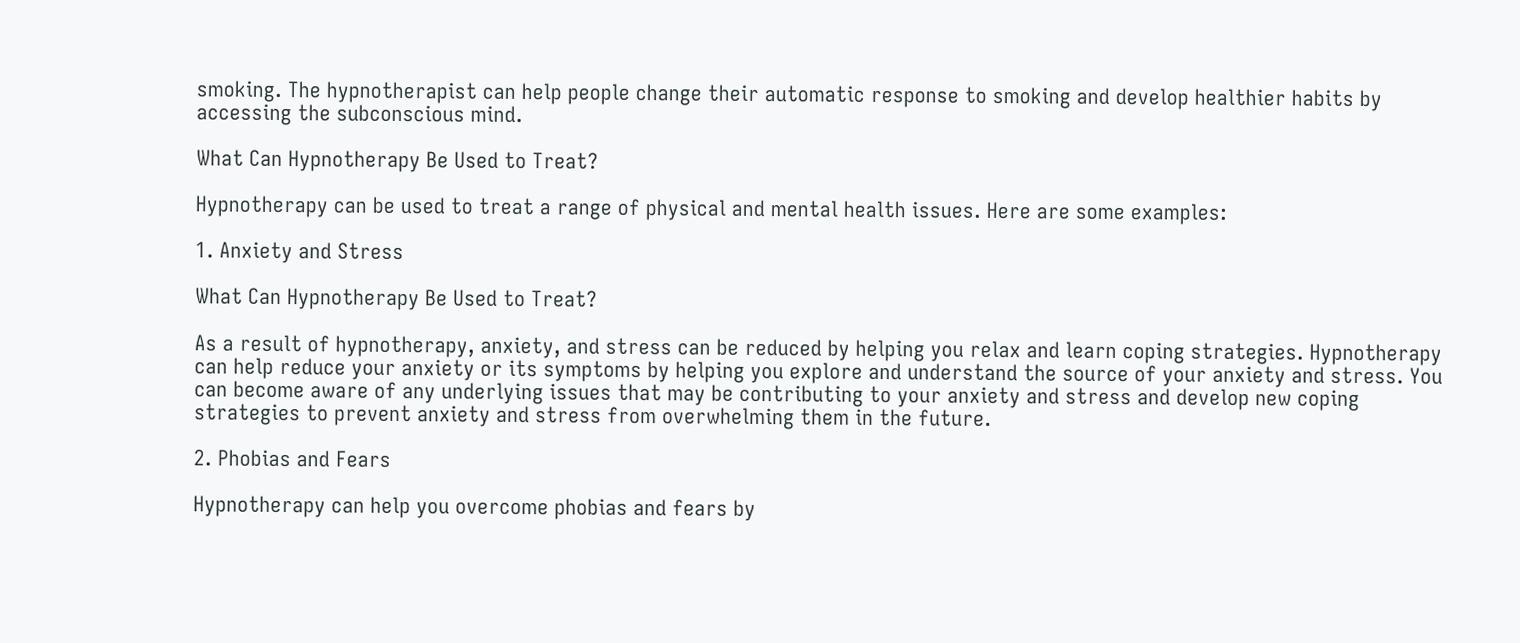smoking. The hypnotherapist can help people change their automatic response to smoking and develop healthier habits by accessing the subconscious mind.

What Can Hypnotherapy Be Used to Treat?

Hypnotherapy can be used to treat a range of physical and mental health issues. Here are some examples:

1. Anxiety and Stress

What Can Hypnotherapy Be Used to Treat?

As a result of hypnotherapy, anxiety, and stress can be reduced by helping you relax and learn coping strategies. Hypnotherapy can help reduce your anxiety or its symptoms by helping you explore and understand the source of your anxiety and stress. You can become aware of any underlying issues that may be contributing to your anxiety and stress and develop new coping strategies to prevent anxiety and stress from overwhelming them in the future.

2. Phobias and Fears

Hypnotherapy can help you overcome phobias and fears by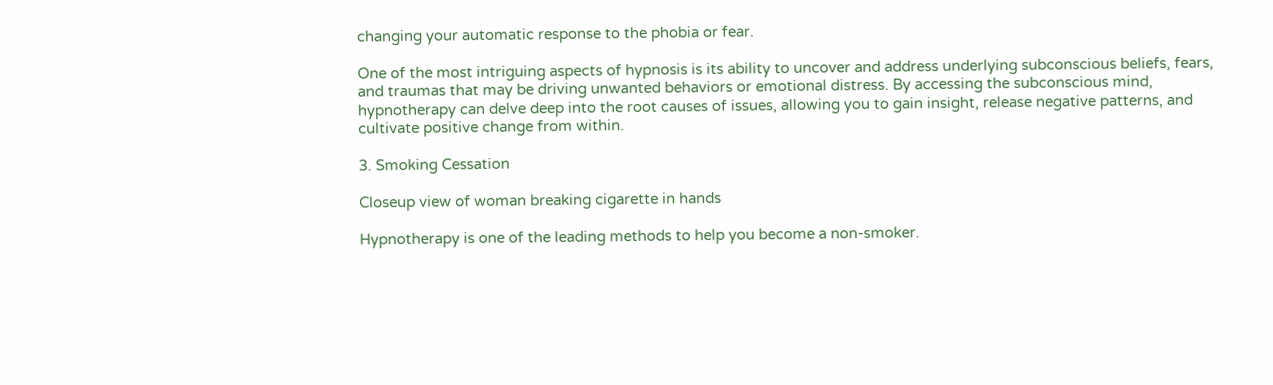changing your automatic response to the phobia or fear.

One of the most intriguing aspects of hypnosis is its ability to uncover and address underlying subconscious beliefs, fears, and traumas that may be driving unwanted behaviors or emotional distress. By accessing the subconscious mind, hypnotherapy can delve deep into the root causes of issues, allowing you to gain insight, release negative patterns, and cultivate positive change from within.

3. Smoking Cessation

Closeup view of woman breaking cigarette in hands

Hypnotherapy is one of the leading methods to help you become a non-smoker.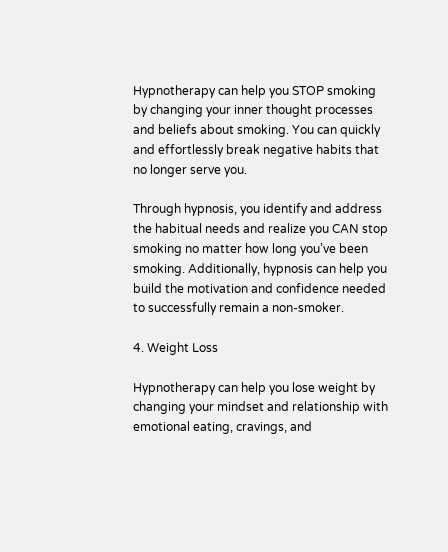Hypnotherapy can help you STOP smoking by changing your inner thought processes and beliefs about smoking. You can quickly and effortlessly break negative habits that no longer serve you.

Through hypnosis, you identify and address the habitual needs and realize you CAN stop smoking no matter how long you’ve been smoking. Additionally, hypnosis can help you build the motivation and confidence needed to successfully remain a non-smoker.

4. Weight Loss

Hypnotherapy can help you lose weight by changing your mindset and relationship with emotional eating, cravings, and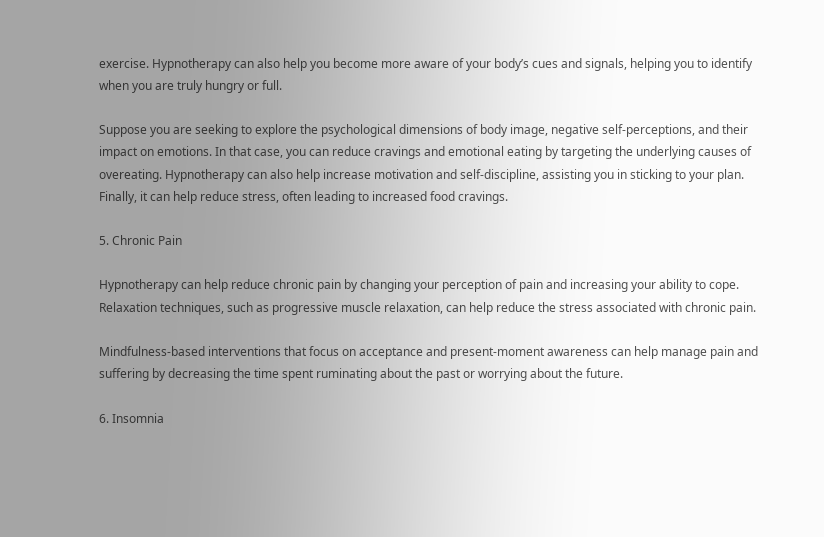exercise. Hypnotherapy can also help you become more aware of your body’s cues and signals, helping you to identify when you are truly hungry or full.

Suppose you are seeking to explore the psychological dimensions of body image, negative self-perceptions, and their impact on emotions. In that case, you can reduce cravings and emotional eating by targeting the underlying causes of overeating. Hypnotherapy can also help increase motivation and self-discipline, assisting you in sticking to your plan. Finally, it can help reduce stress, often leading to increased food cravings.

5. Chronic Pain

Hypnotherapy can help reduce chronic pain by changing your perception of pain and increasing your ability to cope. Relaxation techniques, such as progressive muscle relaxation, can help reduce the stress associated with chronic pain.

Mindfulness-based interventions that focus on acceptance and present-moment awareness can help manage pain and suffering by decreasing the time spent ruminating about the past or worrying about the future.

6. Insomnia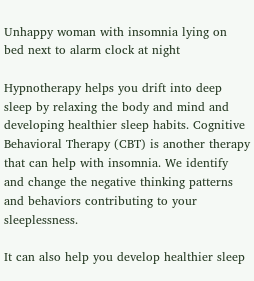Unhappy woman with insomnia lying on bed next to alarm clock at night

Hypnotherapy helps you drift into deep sleep by relaxing the body and mind and developing healthier sleep habits. Cognitive Behavioral Therapy (CBT) is another therapy that can help with insomnia. We identify and change the negative thinking patterns and behaviors contributing to your sleeplessness.

It can also help you develop healthier sleep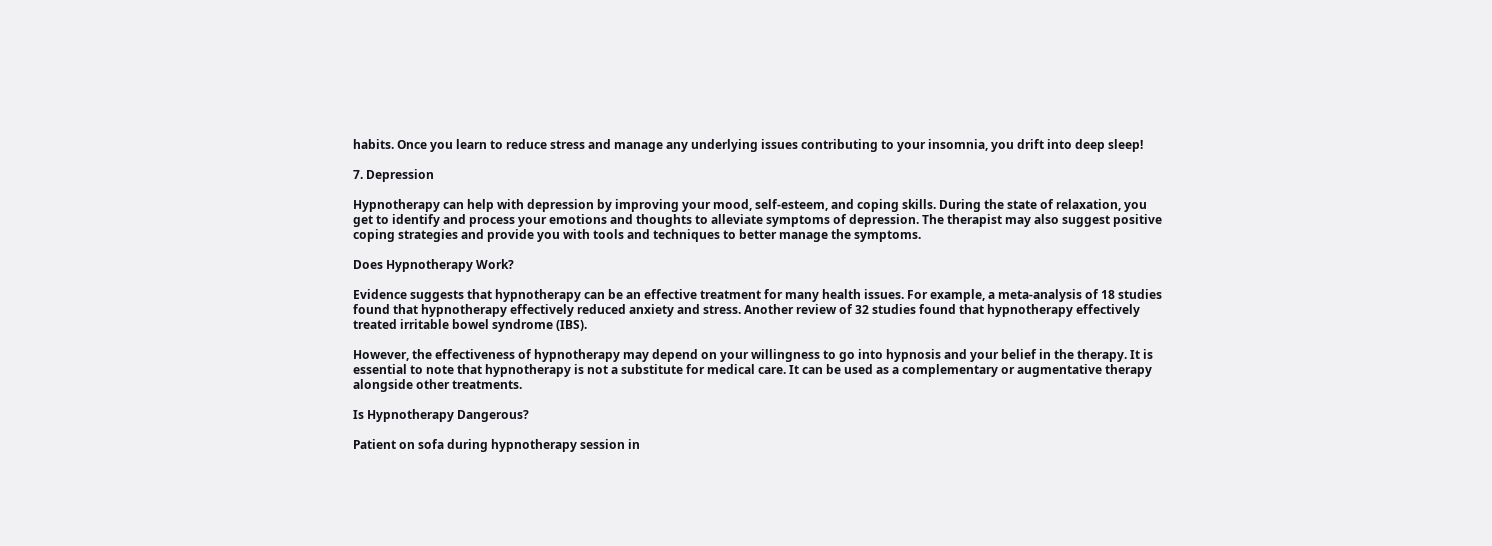habits. Once you learn to reduce stress and manage any underlying issues contributing to your insomnia, you drift into deep sleep!

7. Depression

Hypnotherapy can help with depression by improving your mood, self-esteem, and coping skills. During the state of relaxation, you get to identify and process your emotions and thoughts to alleviate symptoms of depression. The therapist may also suggest positive coping strategies and provide you with tools and techniques to better manage the symptoms.

Does Hypnotherapy Work?

Evidence suggests that hypnotherapy can be an effective treatment for many health issues. For example, a meta-analysis of 18 studies found that hypnotherapy effectively reduced anxiety and stress. Another review of 32 studies found that hypnotherapy effectively treated irritable bowel syndrome (IBS).

However, the effectiveness of hypnotherapy may depend on your willingness to go into hypnosis and your belief in the therapy. It is essential to note that hypnotherapy is not a substitute for medical care. It can be used as a complementary or augmentative therapy alongside other treatments.

Is Hypnotherapy Dangerous?

Patient on sofa during hypnotherapy session in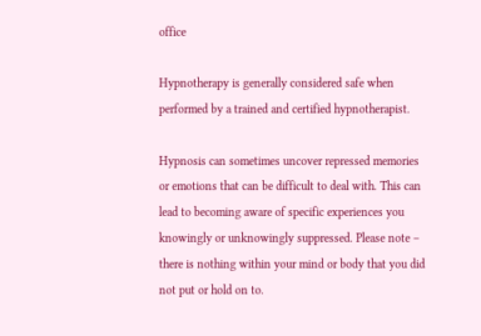office

Hypnotherapy is generally considered safe when performed by a trained and certified hypnotherapist.

Hypnosis can sometimes uncover repressed memories or emotions that can be difficult to deal with. This can lead to becoming aware of specific experiences you knowingly or unknowingly suppressed. Please note – there is nothing within your mind or body that you did not put or hold on to.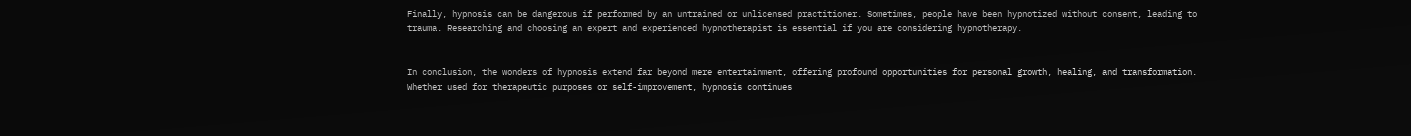Finally, hypnosis can be dangerous if performed by an untrained or unlicensed practitioner. Sometimes, people have been hypnotized without consent, leading to trauma. Researching and choosing an expert and experienced hypnotherapist is essential if you are considering hypnotherapy.


In conclusion, the wonders of hypnosis extend far beyond mere entertainment, offering profound opportunities for personal growth, healing, and transformation. Whether used for therapeutic purposes or self-improvement, hypnosis continues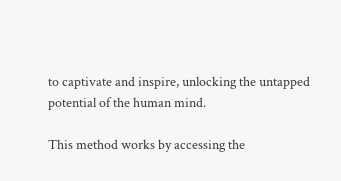to captivate and inspire, unlocking the untapped potential of the human mind.

This method works by accessing the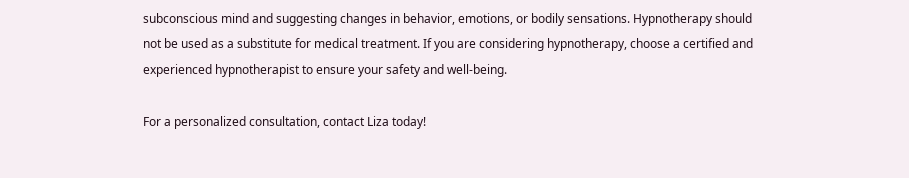subconscious mind and suggesting changes in behavior, emotions, or bodily sensations. Hypnotherapy should not be used as a substitute for medical treatment. If you are considering hypnotherapy, choose a certified and experienced hypnotherapist to ensure your safety and well-being.

For a personalized consultation, contact Liza today!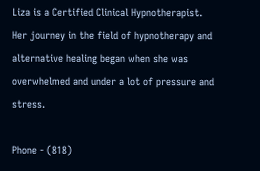Liza is a Certified Clinical Hypnotherapist. Her journey in the field of hypnotherapy and alternative healing began when she was overwhelmed and under a lot of pressure and stress.

Phone - (818)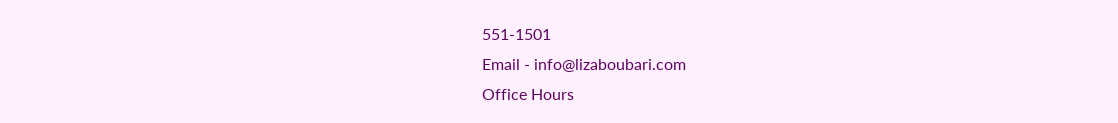551-1501
Email - info@lizaboubari.com
Office Hours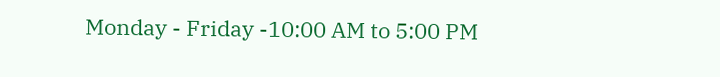Monday - Friday -10:00 AM to 5:00 PM